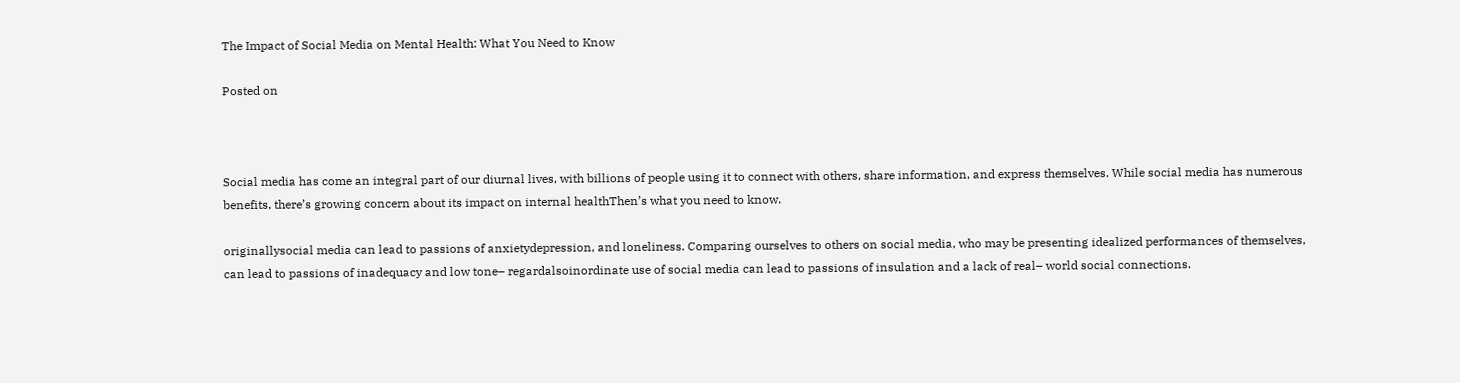The Impact of Social Media on Mental Health: What You Need to Know

Posted on



Social media has come an integral part of our diurnal lives, with billions of people using it to connect with others, share information, and express themselves. While social media has numerous benefits, there’s growing concern about its impact on internal healthThen’s what you need to know.

originallysocial media can lead to passions of anxietydepression, and loneliness. Comparing ourselves to others on social media, who may be presenting idealized performances of themselves, can lead to passions of inadequacy and low tone– regardalsoinordinate use of social media can lead to passions of insulation and a lack of real– world social connections.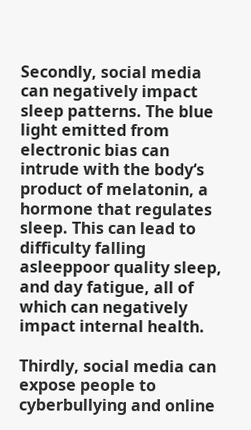Secondly, social media can negatively impact sleep patterns. The blue light emitted from electronic bias can intrude with the body‘s product of melatonin, a hormone that regulates sleep. This can lead to difficulty falling asleeppoor quality sleep, and day fatigue, all of which can negatively impact internal health.

Thirdly, social media can expose people to cyberbullying and online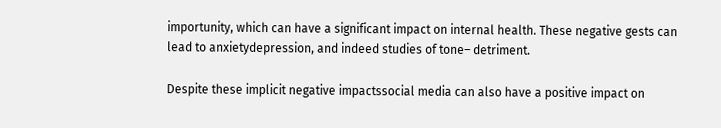importunity, which can have a significant impact on internal health. These negative gests can lead to anxietydepression, and indeed studies of tone– detriment.

Despite these implicit negative impactssocial media can also have a positive impact on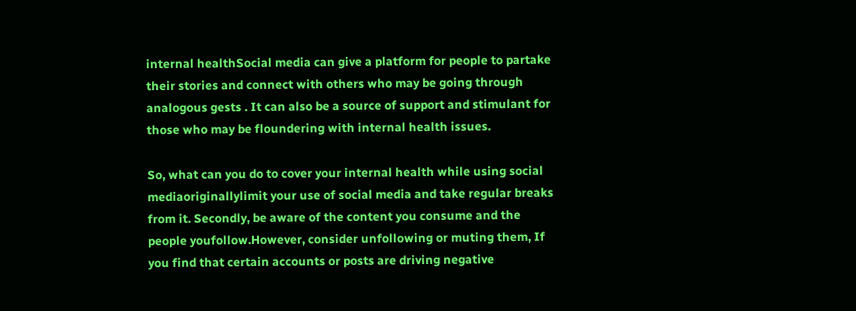internal healthSocial media can give a platform for people to partake their stories and connect with others who may be going through analogous gests . It can also be a source of support and stimulant for those who may be floundering with internal health issues.

So, what can you do to cover your internal health while using social mediaoriginallylimit your use of social media and take regular breaks from it. Secondly, be aware of the content you consume and the people youfollow.However, consider unfollowing or muting them, If you find that certain accounts or posts are driving negative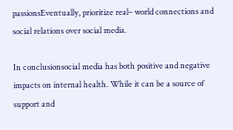passionsEventually, prioritize real– world connections and social relations over social media.

In conclusionsocial media has both positive and negative impacts on internal health. While it can be a source of support and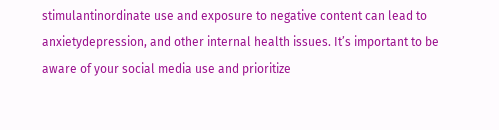stimulantinordinate use and exposure to negative content can lead to anxietydepression, and other internal health issues. It’s important to be aware of your social media use and prioritize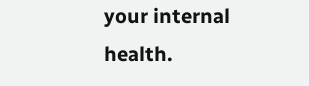your internal health.